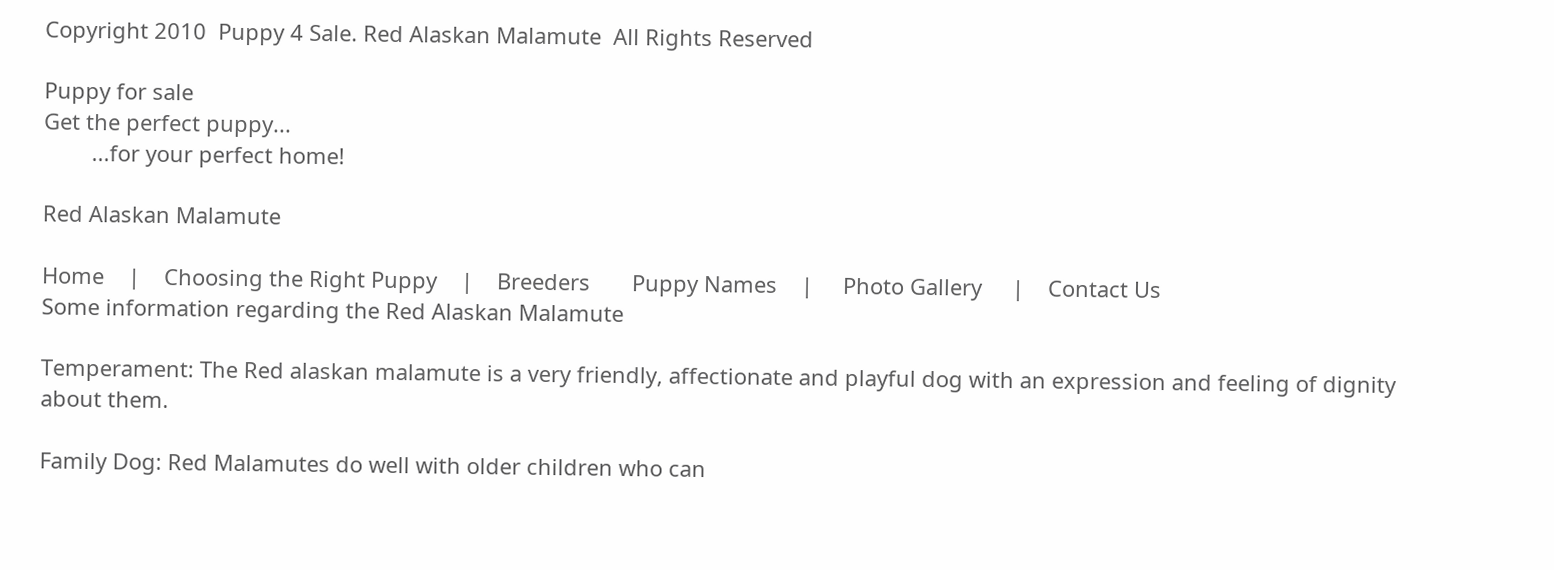Copyright 2010  Puppy 4 Sale. Red Alaskan Malamute  All Rights Reserved

Puppy for sale
Get the perfect puppy...
        ...for your perfect home!

Red Alaskan Malamute

Home    |    Choosing the Right Puppy    |    Breeders       Puppy Names    |     Photo Gallery     |    Contact Us
Some information regarding the Red Alaskan Malamute

Temperament: The Red alaskan malamute is a very friendly, affectionate and playful dog with an expression and feeling of dignity about them.

Family Dog: Red Malamutes do well with older children who can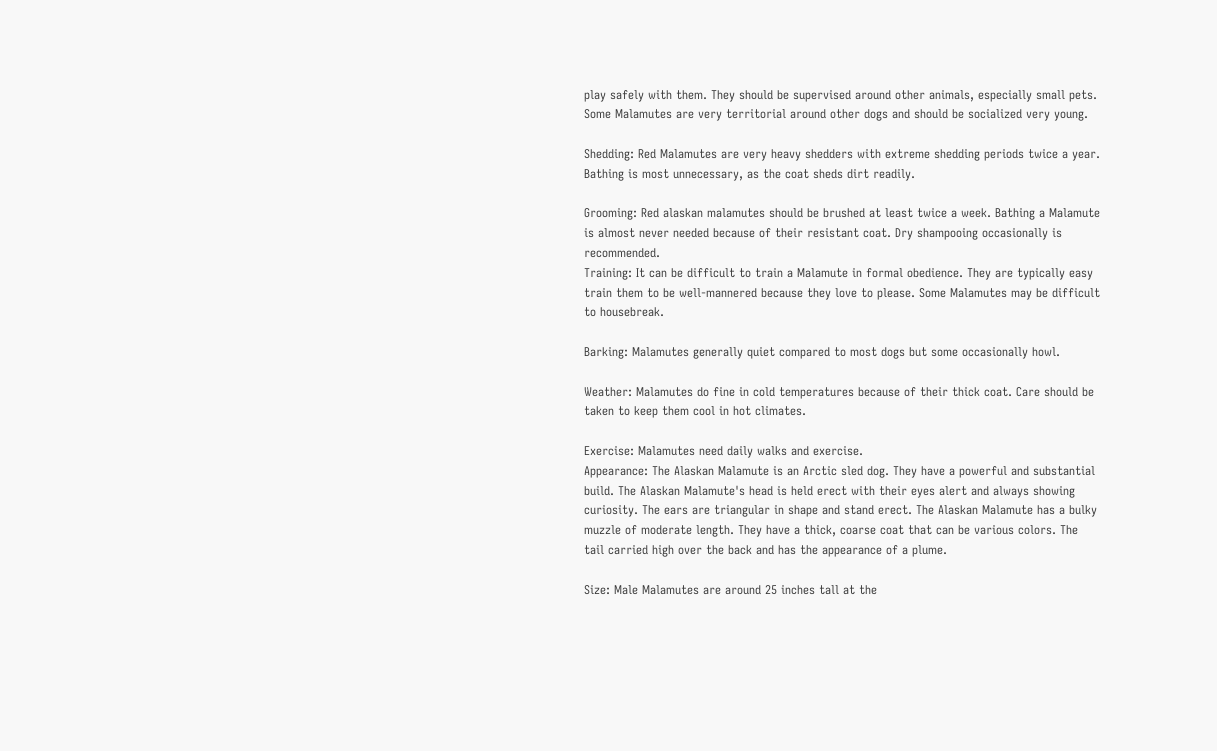play safely with them. They should be supervised around other animals, especially small pets. Some Malamutes are very territorial around other dogs and should be socialized very young.

Shedding: Red Malamutes are very heavy shedders with extreme shedding periods twice a year. Bathing is most unnecessary, as the coat sheds dirt readily.

Grooming: Red alaskan malamutes should be brushed at least twice a week. Bathing a Malamute is almost never needed because of their resistant coat. Dry shampooing occasionally is recommended.
Training: It can be difficult to train a Malamute in formal obedience. They are typically easy train them to be well-mannered because they love to please. Some Malamutes may be difficult to housebreak.

Barking: Malamutes generally quiet compared to most dogs but some occasionally howl.

Weather: Malamutes do fine in cold temperatures because of their thick coat. Care should be taken to keep them cool in hot climates.

Exercise: Malamutes need daily walks and exercise.
Appearance: The Alaskan Malamute is an Arctic sled dog. They have a powerful and substantial build. The Alaskan Malamute's head is held erect with their eyes alert and always showing curiosity. The ears are triangular in shape and stand erect. The Alaskan Malamute has a bulky muzzle of moderate length. They have a thick, coarse coat that can be various colors. The tail carried high over the back and has the appearance of a plume.

Size: Male Malamutes are around 25 inches tall at the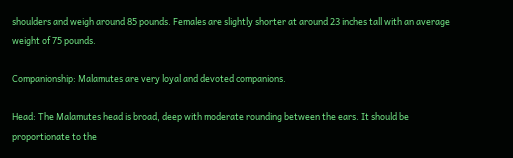shoulders and weigh around 85 pounds. Females are slightly shorter at around 23 inches tall with an average weight of 75 pounds.

Companionship: Malamutes are very loyal and devoted companions.

Head: The Malamutes head is broad, deep with moderate rounding between the ears. It should be proportionate to the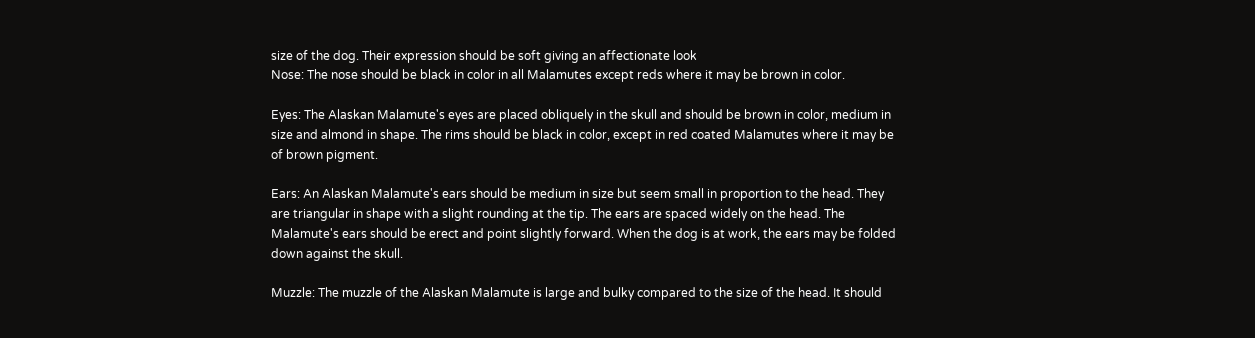size of the dog. Their expression should be soft giving an affectionate look
Nose: The nose should be black in color in all Malamutes except reds where it may be brown in color.

Eyes: The Alaskan Malamute's eyes are placed obliquely in the skull and should be brown in color, medium in size and almond in shape. The rims should be black in color, except in red coated Malamutes where it may be of brown pigment.

Ears: An Alaskan Malamute's ears should be medium in size but seem small in proportion to the head. They are triangular in shape with a slight rounding at the tip. The ears are spaced widely on the head. The Malamute's ears should be erect and point slightly forward. When the dog is at work, the ears may be folded down against the skull.

Muzzle: The muzzle of the Alaskan Malamute is large and bulky compared to the size of the head. It should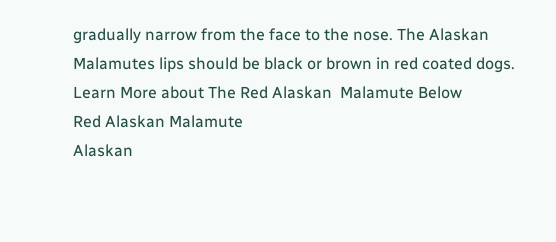gradually narrow from the face to the nose. The Alaskan Malamutes lips should be black or brown in red coated dogs.
Learn More about The Red Alaskan  Malamute Below
Red Alaskan Malamute
Alaskan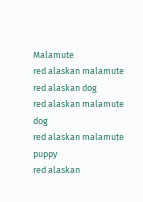Malamute
red alaskan malamute
red alaskan dog
red alaskan malamute dog
red alaskan malamute puppy
red alaskan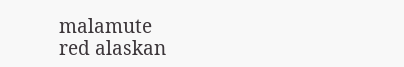malamute
red alaskan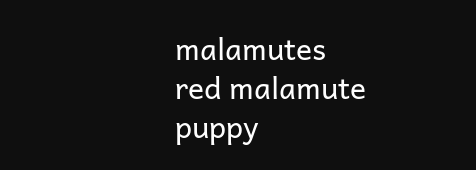malamutes
red malamute puppy